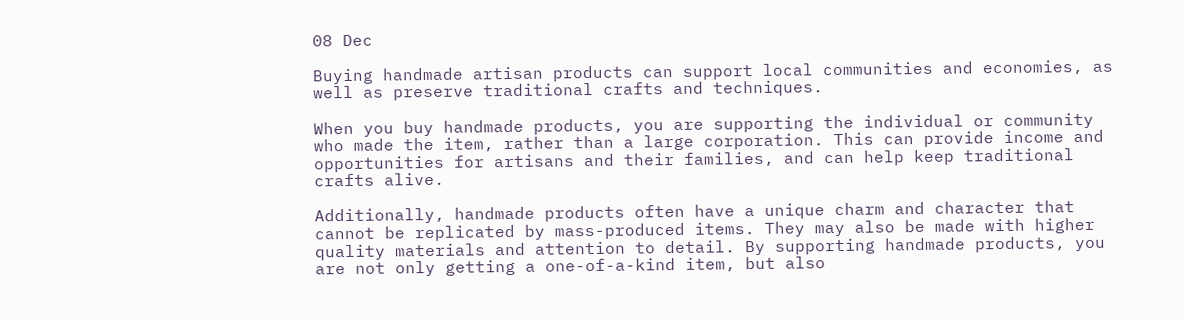08 Dec

Buying handmade artisan products can support local communities and economies, as well as preserve traditional crafts and techniques.

When you buy handmade products, you are supporting the individual or community who made the item, rather than a large corporation. This can provide income and opportunities for artisans and their families, and can help keep traditional crafts alive.

Additionally, handmade products often have a unique charm and character that cannot be replicated by mass-produced items. They may also be made with higher quality materials and attention to detail. By supporting handmade products, you are not only getting a one-of-a-kind item, but also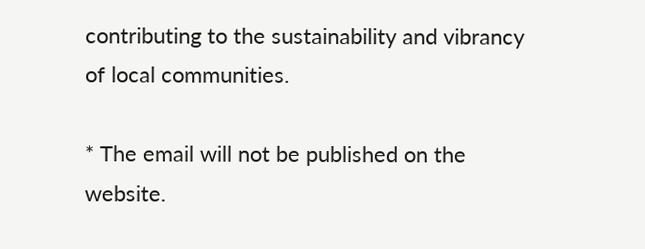contributing to the sustainability and vibrancy of local communities.

* The email will not be published on the website.